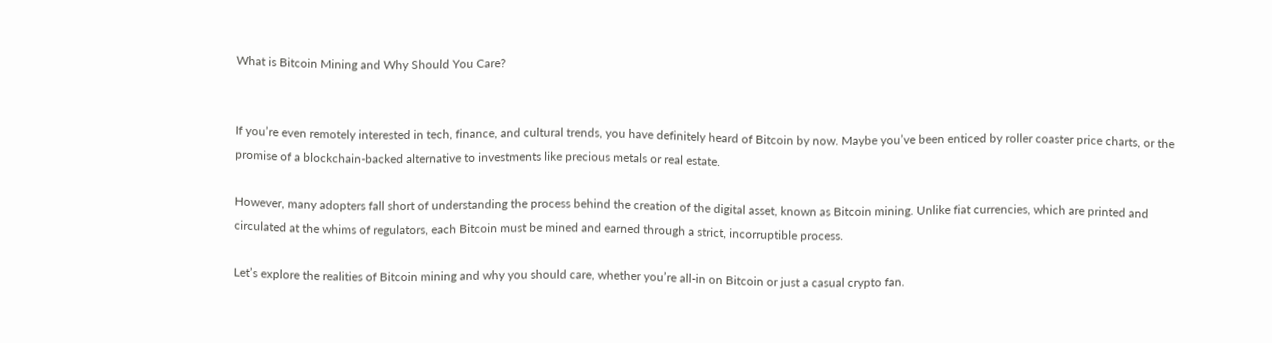What is Bitcoin Mining and Why Should You Care?


If you’re even remotely interested in tech, finance, and cultural trends, you have definitely heard of Bitcoin by now. Maybe you’ve been enticed by roller coaster price charts, or the promise of a blockchain-backed alternative to investments like precious metals or real estate.

However, many adopters fall short of understanding the process behind the creation of the digital asset, known as Bitcoin mining. Unlike fiat currencies, which are printed and circulated at the whims of regulators, each Bitcoin must be mined and earned through a strict, incorruptible process.

Let’s explore the realities of Bitcoin mining and why you should care, whether you’re all-in on Bitcoin or just a casual crypto fan.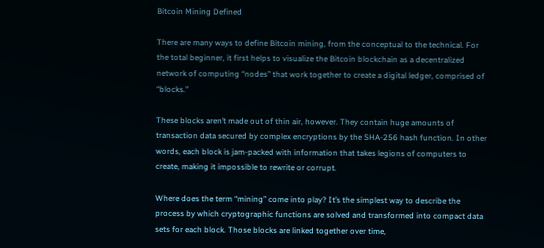Bitcoin Mining Defined

There are many ways to define Bitcoin mining, from the conceptual to the technical. For the total beginner, it first helps to visualize the Bitcoin blockchain as a decentralized network of computing “nodes” that work together to create a digital ledger, comprised of “blocks.”

These blocks aren’t made out of thin air, however. They contain huge amounts of transaction data secured by complex encryptions by the SHA-256 hash function. In other words, each block is jam-packed with information that takes legions of computers to create, making it impossible to rewrite or corrupt.

Where does the term “mining” come into play? It’s the simplest way to describe the process by which cryptographic functions are solved and transformed into compact data sets for each block. Those blocks are linked together over time,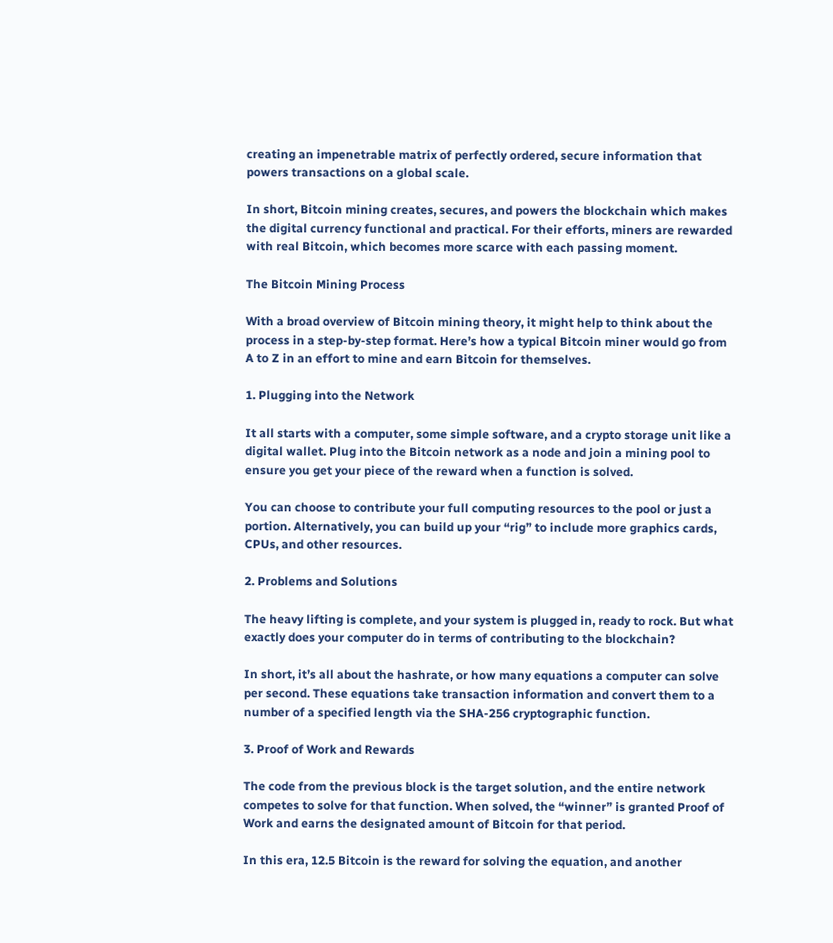creating an impenetrable matrix of perfectly ordered, secure information that powers transactions on a global scale.

In short, Bitcoin mining creates, secures, and powers the blockchain which makes the digital currency functional and practical. For their efforts, miners are rewarded with real Bitcoin, which becomes more scarce with each passing moment.

The Bitcoin Mining Process

With a broad overview of Bitcoin mining theory, it might help to think about the process in a step-by-step format. Here’s how a typical Bitcoin miner would go from A to Z in an effort to mine and earn Bitcoin for themselves.

1. Plugging into the Network

It all starts with a computer, some simple software, and a crypto storage unit like a digital wallet. Plug into the Bitcoin network as a node and join a mining pool to ensure you get your piece of the reward when a function is solved.

You can choose to contribute your full computing resources to the pool or just a portion. Alternatively, you can build up your “rig” to include more graphics cards, CPUs, and other resources.

2. Problems and Solutions

The heavy lifting is complete, and your system is plugged in, ready to rock. But what exactly does your computer do in terms of contributing to the blockchain?

In short, it’s all about the hashrate, or how many equations a computer can solve per second. These equations take transaction information and convert them to a number of a specified length via the SHA-256 cryptographic function.

3. Proof of Work and Rewards

The code from the previous block is the target solution, and the entire network competes to solve for that function. When solved, the “winner” is granted Proof of Work and earns the designated amount of Bitcoin for that period.

In this era, 12.5 Bitcoin is the reward for solving the equation, and another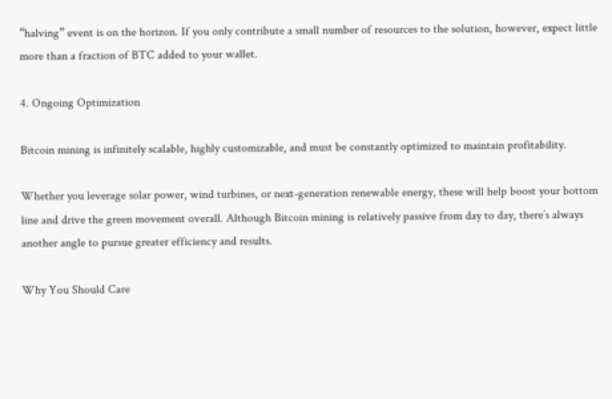“halving” event is on the horizon. If you only contribute a small number of resources to the solution, however, expect little more than a fraction of BTC added to your wallet.

4. Ongoing Optimization

Bitcoin mining is infinitely scalable, highly customizable, and must be constantly optimized to maintain profitability.

Whether you leverage solar power, wind turbines, or next-generation renewable energy, these will help boost your bottom line and drive the green movement overall. Although Bitcoin mining is relatively passive from day to day, there’s always another angle to pursue greater efficiency and results.

Why You Should Care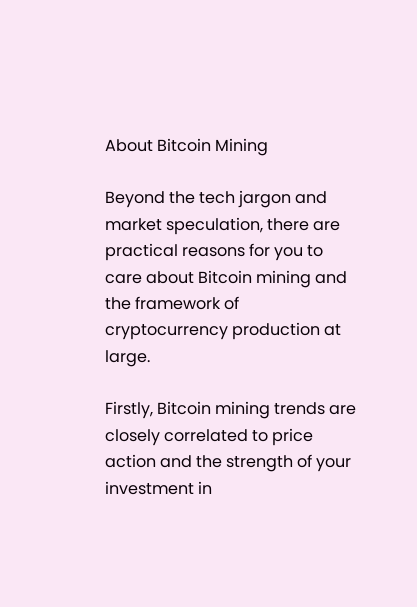About Bitcoin Mining

Beyond the tech jargon and market speculation, there are practical reasons for you to care about Bitcoin mining and the framework of cryptocurrency production at large.

Firstly, Bitcoin mining trends are closely correlated to price action and the strength of your investment in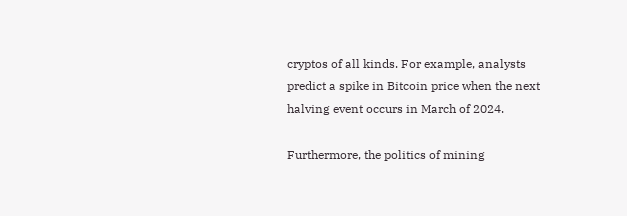cryptos of all kinds. For example, analysts predict a spike in Bitcoin price when the next halving event occurs in March of 2024.

Furthermore, the politics of mining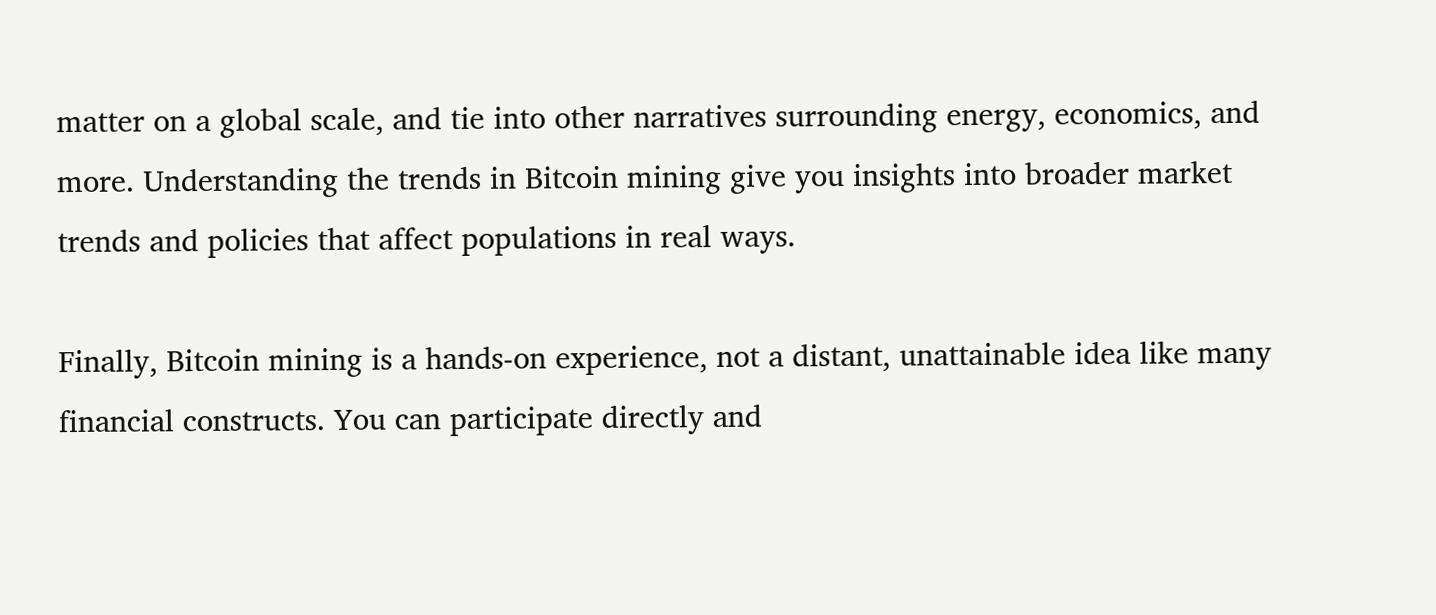matter on a global scale, and tie into other narratives surrounding energy, economics, and more. Understanding the trends in Bitcoin mining give you insights into broader market trends and policies that affect populations in real ways.

Finally, Bitcoin mining is a hands-on experience, not a distant, unattainable idea like many financial constructs. You can participate directly and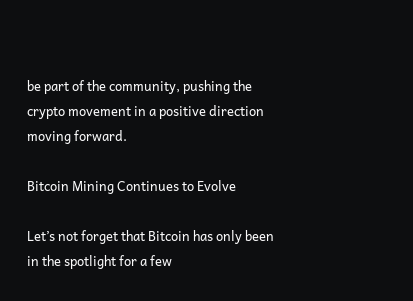be part of the community, pushing the crypto movement in a positive direction moving forward.

Bitcoin Mining Continues to Evolve

Let’s not forget that Bitcoin has only been in the spotlight for a few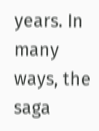years. In many ways, the saga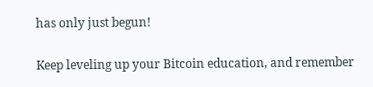has only just begun!

Keep leveling up your Bitcoin education, and remember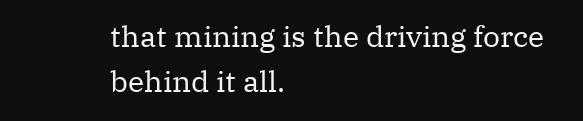that mining is the driving force behind it all.